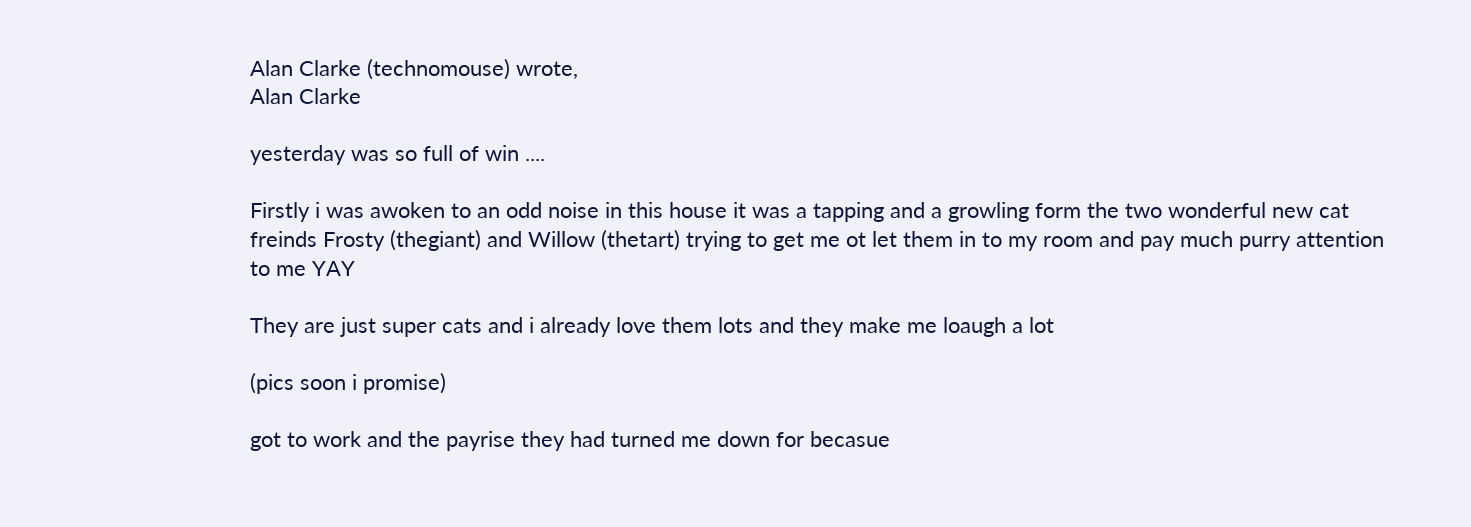Alan Clarke (technomouse) wrote,
Alan Clarke

yesterday was so full of win ....

Firstly i was awoken to an odd noise in this house it was a tapping and a growling form the two wonderful new cat freinds Frosty (thegiant) and Willow (thetart) trying to get me ot let them in to my room and pay much purry attention to me YAY

They are just super cats and i already love them lots and they make me loaugh a lot

(pics soon i promise)

got to work and the payrise they had turned me down for becasue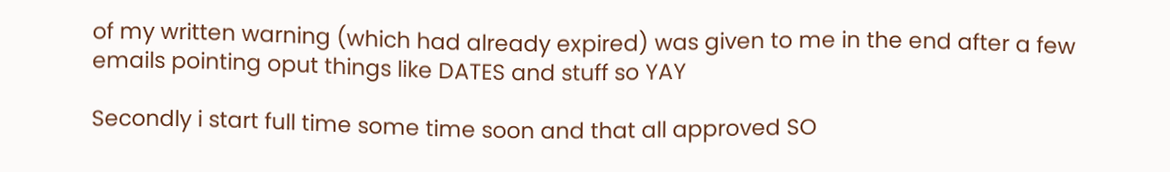of my written warning (which had already expired) was given to me in the end after a few emails pointing oput things like DATES and stuff so YAY

Secondly i start full time some time soon and that all approved SO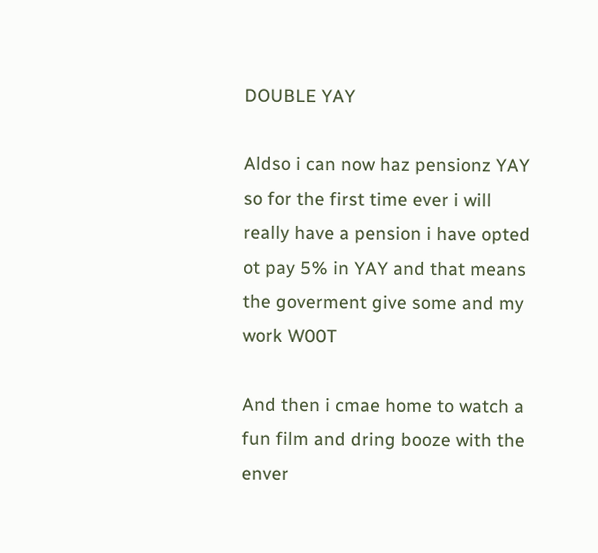DOUBLE YAY

Aldso i can now haz pensionz YAY so for the first time ever i will really have a pension i have opted ot pay 5% in YAY and that means the goverment give some and my work W00T

And then i cmae home to watch a fun film and dring booze with the enver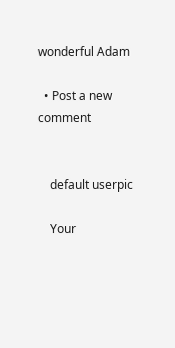wonderful Adam

  • Post a new comment


    default userpic

    Your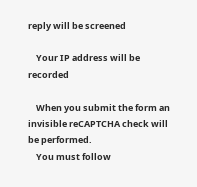reply will be screened

    Your IP address will be recorded

    When you submit the form an invisible reCAPTCHA check will be performed.
    You must follow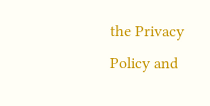the Privacy Policy and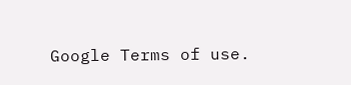Google Terms of use.